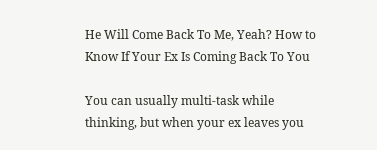He Will Come Back To Me, Yeah? How to Know If Your Ex Is Coming Back To You

You can usually multi-task while thinking, but when your ex leaves you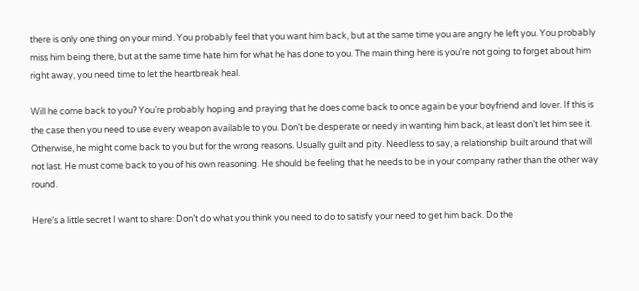there is only one thing on your mind. You probably feel that you want him back, but at the same time you are angry he left you. You probably miss him being there, but at the same time hate him for what he has done to you. The main thing here is you’re not going to forget about him right away, you need time to let the heartbreak heal.

Will he come back to you? You’re probably hoping and praying that he does come back to once again be your boyfriend and lover. If this is the case then you need to use every weapon available to you. Don’t be desperate or needy in wanting him back, at least don’t let him see it. Otherwise, he might come back to you but for the wrong reasons. Usually guilt and pity. Needless to say, a relationship built around that will not last. He must come back to you of his own reasoning. He should be feeling that he needs to be in your company rather than the other way round.

Here’s a little secret I want to share: Don’t do what you think you need to do to satisfy your need to get him back. Do the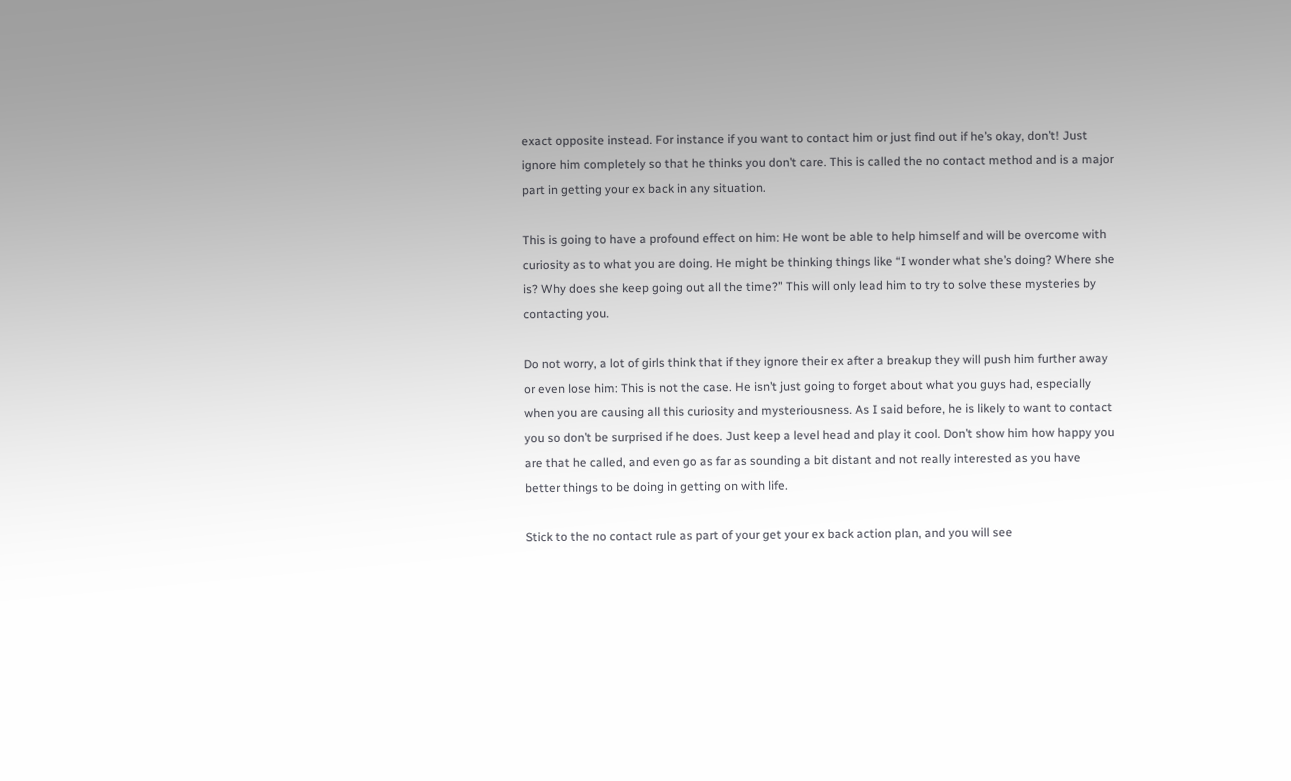exact opposite instead. For instance if you want to contact him or just find out if he’s okay, don’t! Just ignore him completely so that he thinks you don’t care. This is called the no contact method and is a major part in getting your ex back in any situation.

This is going to have a profound effect on him: He wont be able to help himself and will be overcome with curiosity as to what you are doing. He might be thinking things like “I wonder what she’s doing? Where she is? Why does she keep going out all the time?” This will only lead him to try to solve these mysteries by contacting you.

Do not worry, a lot of girls think that if they ignore their ex after a breakup they will push him further away or even lose him: This is not the case. He isn’t just going to forget about what you guys had, especially when you are causing all this curiosity and mysteriousness. As I said before, he is likely to want to contact you so don’t be surprised if he does. Just keep a level head and play it cool. Don’t show him how happy you are that he called, and even go as far as sounding a bit distant and not really interested as you have better things to be doing in getting on with life.

Stick to the no contact rule as part of your get your ex back action plan, and you will see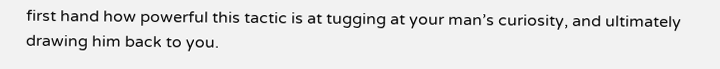first hand how powerful this tactic is at tugging at your man’s curiosity, and ultimately drawing him back to you.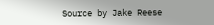Source by Jake Reese